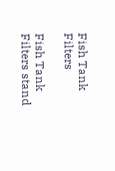Fish Tank Filters

Fish Tank Filters stand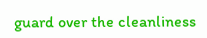guard over the cleanliness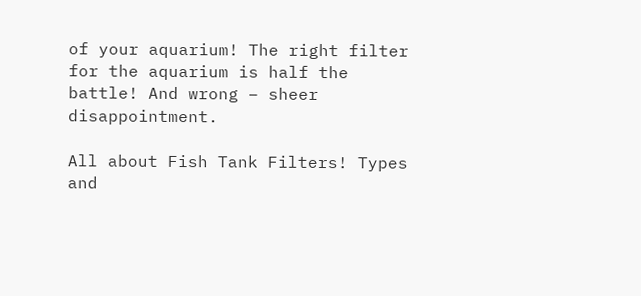of your aquarium! The right filter for the aquarium is half the battle! And wrong – sheer disappointment.

All about Fish Tank Filters! Types and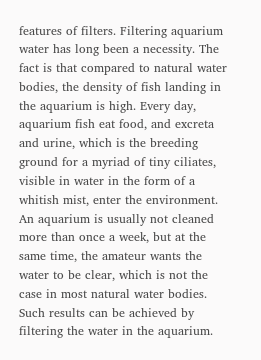features of filters. Filtering aquarium water has long been a necessity. The fact is that compared to natural water bodies, the density of fish landing in the aquarium is high. Every day, aquarium fish eat food, and excreta and urine, which is the breeding ground for a myriad of tiny ciliates, visible in water in the form of a whitish mist, enter the environment. An aquarium is usually not cleaned more than once a week, but at the same time, the amateur wants the water to be clear, which is not the case in most natural water bodies. Such results can be achieved by filtering the water in the aquarium.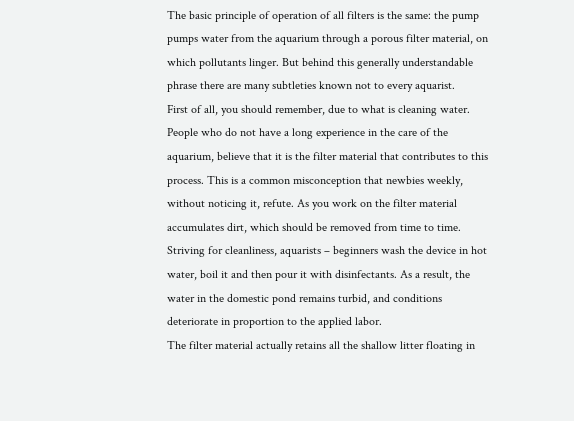The basic principle of operation of all filters is the same: the pump pumps water from the aquarium through a porous filter material, on which pollutants linger. But behind this generally understandable phrase there are many subtleties known not to every aquarist.
First of all, you should remember, due to what is cleaning water. People who do not have a long experience in the care of the aquarium, believe that it is the filter material that contributes to this process. This is a common misconception that newbies weekly, without noticing it, refute. As you work on the filter material accumulates dirt, which should be removed from time to time. Striving for cleanliness, aquarists – beginners wash the device in hot water, boil it and then pour it with disinfectants. As a result, the water in the domestic pond remains turbid, and conditions deteriorate in proportion to the applied labor.
The filter material actually retains all the shallow litter floating in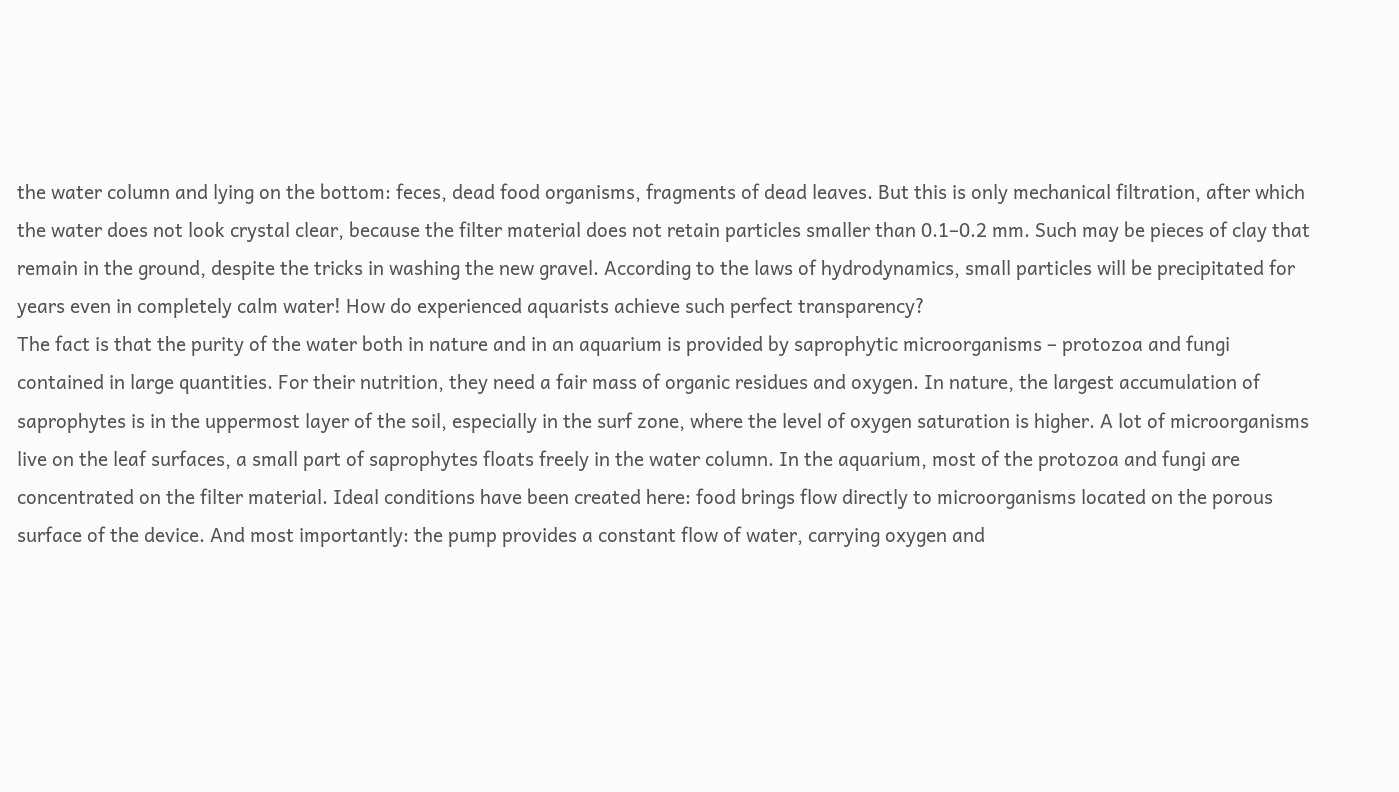the water column and lying on the bottom: feces, dead food organisms, fragments of dead leaves. But this is only mechanical filtration, after which the water does not look crystal clear, because the filter material does not retain particles smaller than 0.1–0.2 mm. Such may be pieces of clay that remain in the ground, despite the tricks in washing the new gravel. According to the laws of hydrodynamics, small particles will be precipitated for years even in completely calm water! How do experienced aquarists achieve such perfect transparency?
The fact is that the purity of the water both in nature and in an aquarium is provided by saprophytic microorganisms – protozoa and fungi contained in large quantities. For their nutrition, they need a fair mass of organic residues and oxygen. In nature, the largest accumulation of saprophytes is in the uppermost layer of the soil, especially in the surf zone, where the level of oxygen saturation is higher. A lot of microorganisms live on the leaf surfaces, a small part of saprophytes floats freely in the water column. In the aquarium, most of the protozoa and fungi are concentrated on the filter material. Ideal conditions have been created here: food brings flow directly to microorganisms located on the porous surface of the device. And most importantly: the pump provides a constant flow of water, carrying oxygen and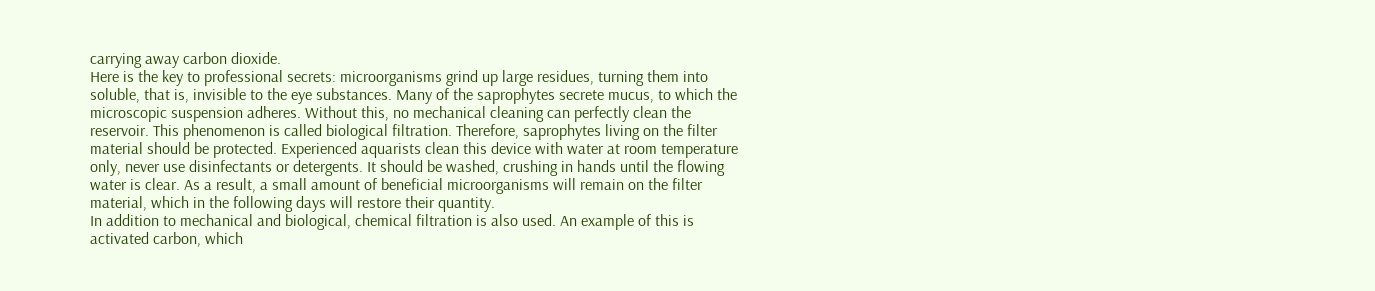carrying away carbon dioxide.
Here is the key to professional secrets: microorganisms grind up large residues, turning them into soluble, that is, invisible to the eye substances. Many of the saprophytes secrete mucus, to which the microscopic suspension adheres. Without this, no mechanical cleaning can perfectly clean the reservoir. This phenomenon is called biological filtration. Therefore, saprophytes living on the filter material should be protected. Experienced aquarists clean this device with water at room temperature only, never use disinfectants or detergents. It should be washed, crushing in hands until the flowing water is clear. As a result, a small amount of beneficial microorganisms will remain on the filter material, which in the following days will restore their quantity.
In addition to mechanical and biological, chemical filtration is also used. An example of this is activated carbon, which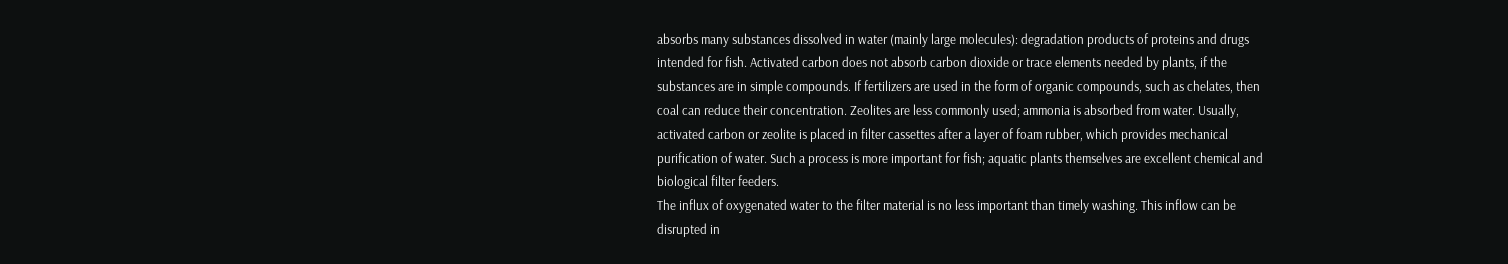absorbs many substances dissolved in water (mainly large molecules): degradation products of proteins and drugs intended for fish. Activated carbon does not absorb carbon dioxide or trace elements needed by plants, if the substances are in simple compounds. If fertilizers are used in the form of organic compounds, such as chelates, then coal can reduce their concentration. Zeolites are less commonly used; ammonia is absorbed from water. Usually, activated carbon or zeolite is placed in filter cassettes after a layer of foam rubber, which provides mechanical purification of water. Such a process is more important for fish; aquatic plants themselves are excellent chemical and biological filter feeders.
The influx of oxygenated water to the filter material is no less important than timely washing. This inflow can be disrupted in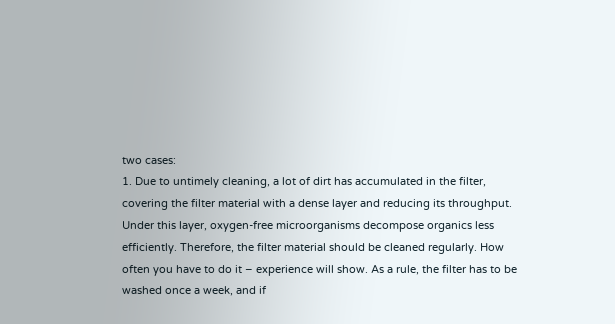two cases:
1. Due to untimely cleaning, a lot of dirt has accumulated in the filter, covering the filter material with a dense layer and reducing its throughput. Under this layer, oxygen-free microorganisms decompose organics less efficiently. Therefore, the filter material should be cleaned regularly. How often you have to do it – experience will show. As a rule, the filter has to be washed once a week, and if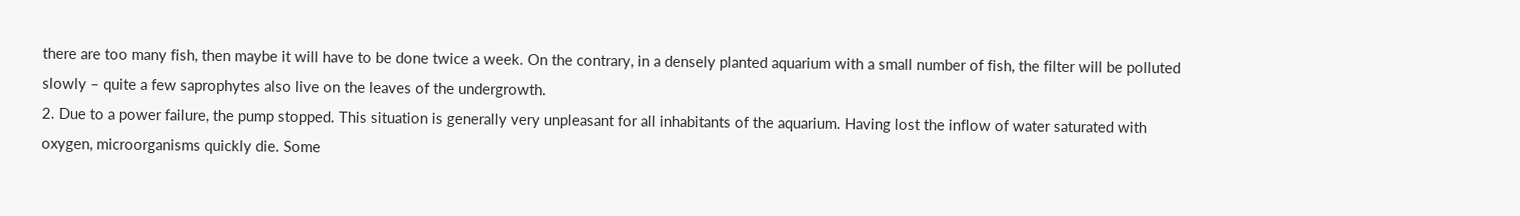there are too many fish, then maybe it will have to be done twice a week. On the contrary, in a densely planted aquarium with a small number of fish, the filter will be polluted slowly – quite a few saprophytes also live on the leaves of the undergrowth.
2. Due to a power failure, the pump stopped. This situation is generally very unpleasant for all inhabitants of the aquarium. Having lost the inflow of water saturated with oxygen, microorganisms quickly die. Some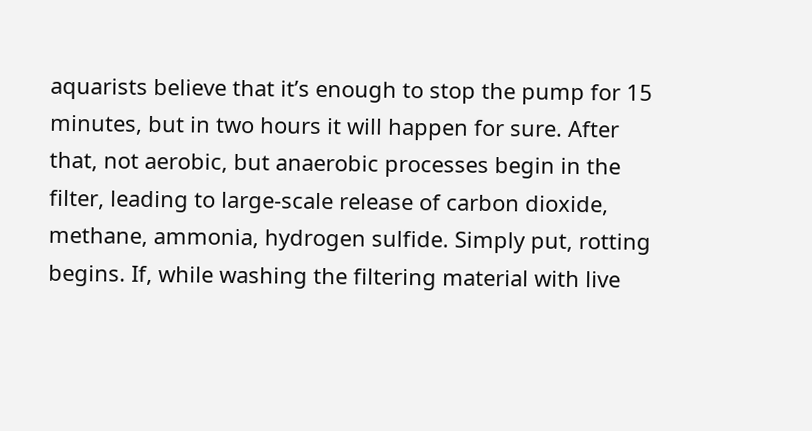aquarists believe that it’s enough to stop the pump for 15 minutes, but in two hours it will happen for sure. After that, not aerobic, but anaerobic processes begin in the filter, leading to large-scale release of carbon dioxide, methane, ammonia, hydrogen sulfide. Simply put, rotting begins. If, while washing the filtering material with live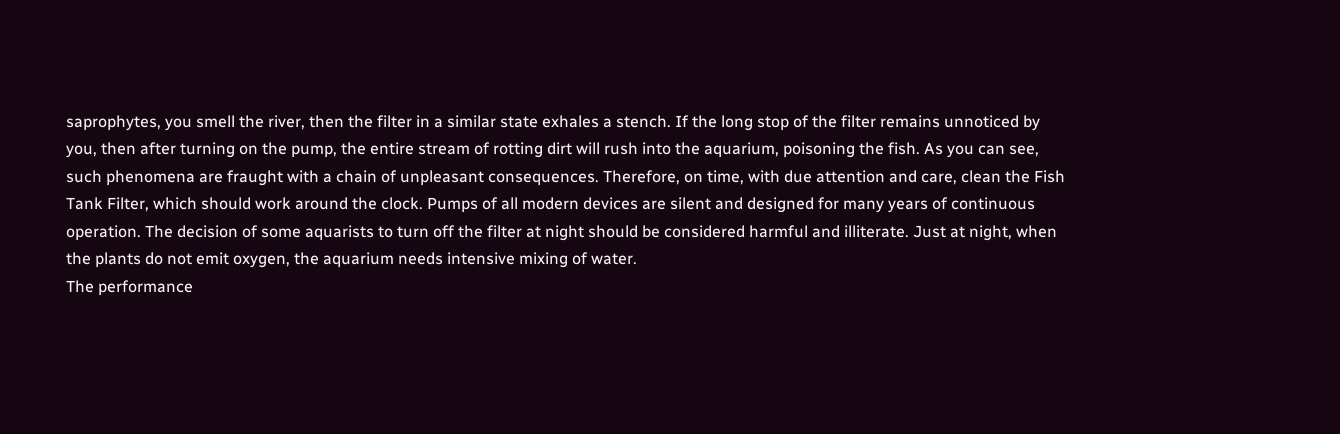saprophytes, you smell the river, then the filter in a similar state exhales a stench. If the long stop of the filter remains unnoticed by you, then after turning on the pump, the entire stream of rotting dirt will rush into the aquarium, poisoning the fish. As you can see, such phenomena are fraught with a chain of unpleasant consequences. Therefore, on time, with due attention and care, clean the Fish Tank Filter, which should work around the clock. Pumps of all modern devices are silent and designed for many years of continuous operation. The decision of some aquarists to turn off the filter at night should be considered harmful and illiterate. Just at night, when the plants do not emit oxygen, the aquarium needs intensive mixing of water.
The performance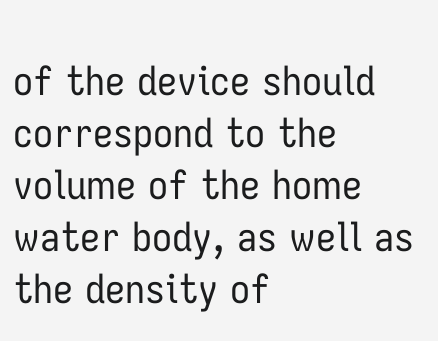of the device should correspond to the volume of the home water body, as well as the density of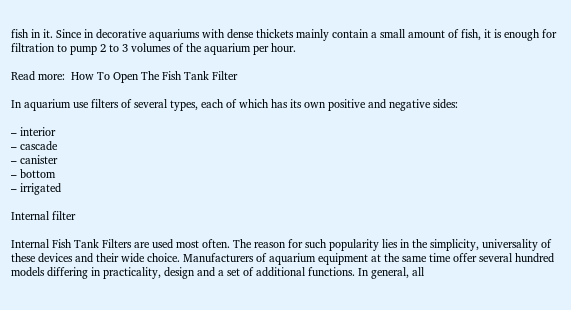fish in it. Since in decorative aquariums with dense thickets mainly contain a small amount of fish, it is enough for filtration to pump 2 to 3 volumes of the aquarium per hour.

Read more:  How To Open The Fish Tank Filter

In aquarium use filters of several types, each of which has its own positive and negative sides:

– interior
– cascade
– canister
– bottom
– irrigated

Internal filter

Internal Fish Tank Filters are used most often. The reason for such popularity lies in the simplicity, universality of these devices and their wide choice. Manufacturers of aquarium equipment at the same time offer several hundred models differing in practicality, design and a set of additional functions. In general, all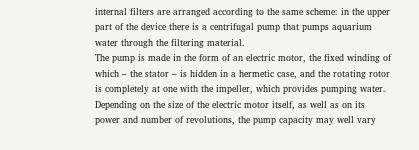internal filters are arranged according to the same scheme: in the upper part of the device there is a centrifugal pump that pumps aquarium water through the filtering material.
The pump is made in the form of an electric motor, the fixed winding of which – the stator – is hidden in a hermetic case, and the rotating rotor is completely at one with the impeller, which provides pumping water. Depending on the size of the electric motor itself, as well as on its power and number of revolutions, the pump capacity may well vary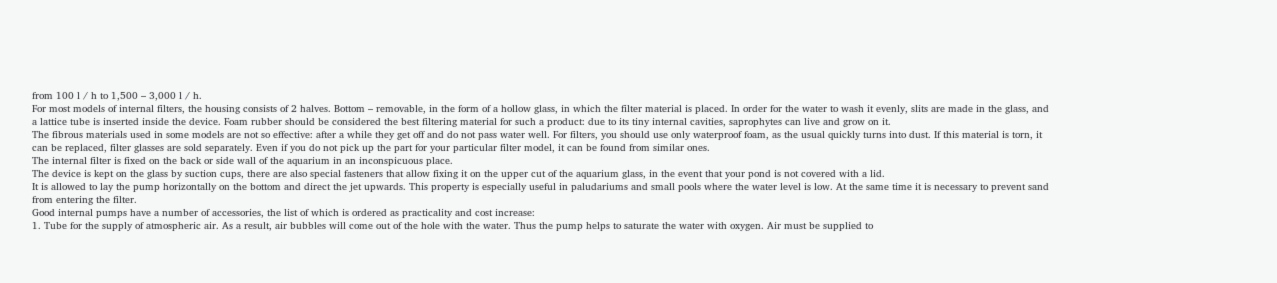from 100 l / h to 1,500 – 3,000 l / h.
For most models of internal filters, the housing consists of 2 halves. Bottom – removable, in the form of a hollow glass, in which the filter material is placed. In order for the water to wash it evenly, slits are made in the glass, and a lattice tube is inserted inside the device. Foam rubber should be considered the best filtering material for such a product: due to its tiny internal cavities, saprophytes can live and grow on it.
The fibrous materials used in some models are not so effective: after a while they get off and do not pass water well. For filters, you should use only waterproof foam, as the usual quickly turns into dust. If this material is torn, it can be replaced, filter glasses are sold separately. Even if you do not pick up the part for your particular filter model, it can be found from similar ones.
The internal filter is fixed on the back or side wall of the aquarium in an inconspicuous place.
The device is kept on the glass by suction cups, there are also special fasteners that allow fixing it on the upper cut of the aquarium glass, in the event that your pond is not covered with a lid.
It is allowed to lay the pump horizontally on the bottom and direct the jet upwards. This property is especially useful in paludariums and small pools where the water level is low. At the same time it is necessary to prevent sand from entering the filter.
Good internal pumps have a number of accessories, the list of which is ordered as practicality and cost increase:
1. Tube for the supply of atmospheric air. As a result, air bubbles will come out of the hole with the water. Thus the pump helps to saturate the water with oxygen. Air must be supplied to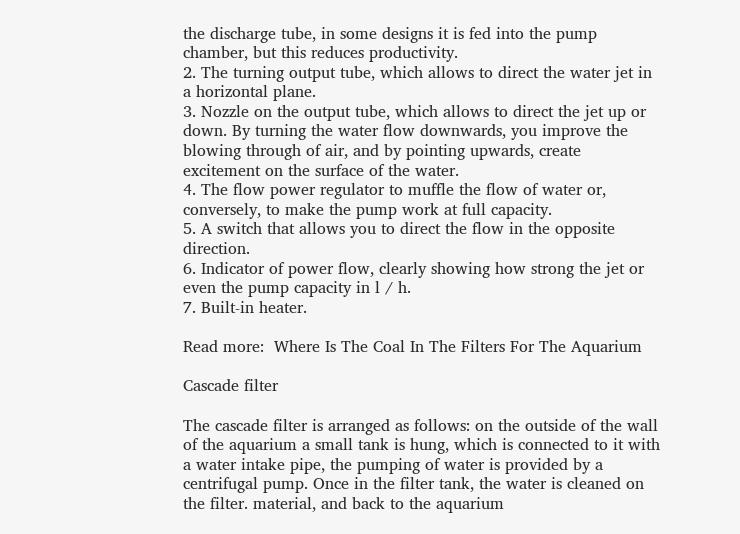the discharge tube, in some designs it is fed into the pump chamber, but this reduces productivity.
2. The turning output tube, which allows to direct the water jet in a horizontal plane.
3. Nozzle on the output tube, which allows to direct the jet up or down. By turning the water flow downwards, you improve the blowing through of air, and by pointing upwards, create excitement on the surface of the water.
4. The flow power regulator to muffle the flow of water or, conversely, to make the pump work at full capacity.
5. A switch that allows you to direct the flow in the opposite direction.
6. Indicator of power flow, clearly showing how strong the jet or even the pump capacity in l / h.
7. Built-in heater.

Read more:  Where Is The Coal In The Filters For The Aquarium

Cascade filter

The cascade filter is arranged as follows: on the outside of the wall of the aquarium a small tank is hung, which is connected to it with a water intake pipe, the pumping of water is provided by a centrifugal pump. Once in the filter tank, the water is cleaned on the filter. material, and back to the aquarium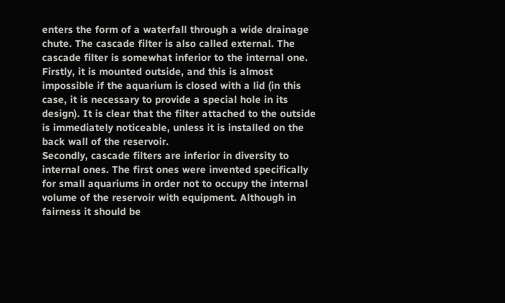enters the form of a waterfall through a wide drainage chute. The cascade filter is also called external. The cascade filter is somewhat inferior to the internal one.
Firstly, it is mounted outside, and this is almost impossible if the aquarium is closed with a lid (in this case, it is necessary to provide a special hole in its design). It is clear that the filter attached to the outside is immediately noticeable, unless it is installed on the back wall of the reservoir.
Secondly, cascade filters are inferior in diversity to internal ones. The first ones were invented specifically for small aquariums in order not to occupy the internal volume of the reservoir with equipment. Although in fairness it should be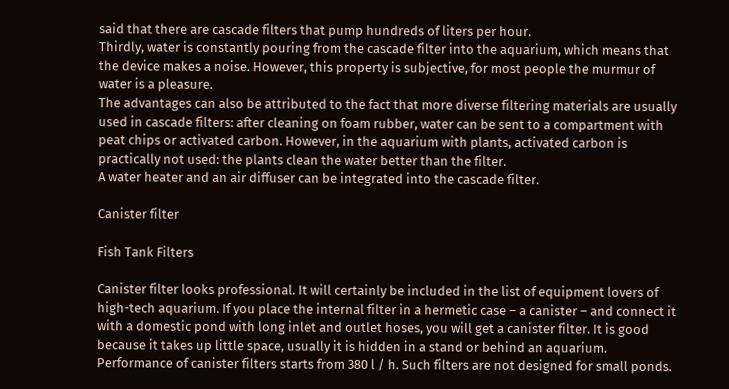said that there are cascade filters that pump hundreds of liters per hour.
Thirdly, water is constantly pouring from the cascade filter into the aquarium, which means that the device makes a noise. However, this property is subjective, for most people the murmur of water is a pleasure.
The advantages can also be attributed to the fact that more diverse filtering materials are usually used in cascade filters: after cleaning on foam rubber, water can be sent to a compartment with peat chips or activated carbon. However, in the aquarium with plants, activated carbon is practically not used: the plants clean the water better than the filter.
A water heater and an air diffuser can be integrated into the cascade filter.

Canister filter

Fish Tank Filters

Canister filter looks professional. It will certainly be included in the list of equipment lovers of high-tech aquarium. If you place the internal filter in a hermetic case – a canister – and connect it with a domestic pond with long inlet and outlet hoses, you will get a canister filter. It is good because it takes up little space, usually it is hidden in a stand or behind an aquarium. Performance of canister filters starts from 380 l / h. Such filters are not designed for small ponds.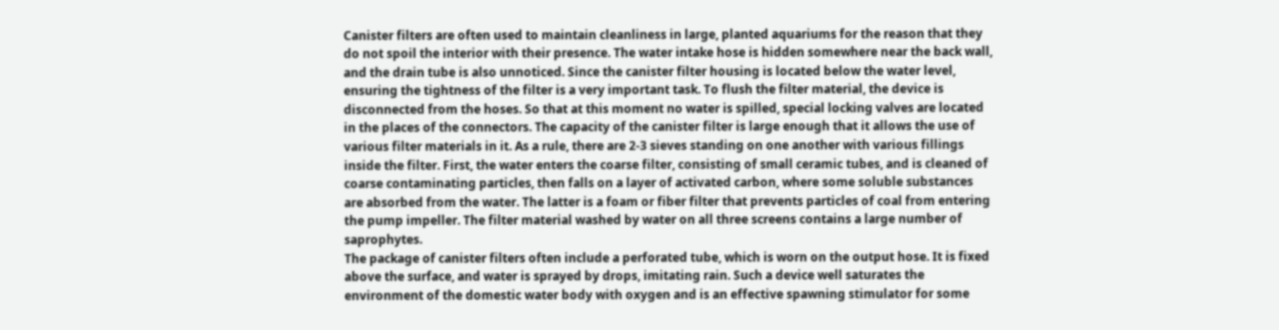Canister filters are often used to maintain cleanliness in large, planted aquariums for the reason that they do not spoil the interior with their presence. The water intake hose is hidden somewhere near the back wall, and the drain tube is also unnoticed. Since the canister filter housing is located below the water level, ensuring the tightness of the filter is a very important task. To flush the filter material, the device is disconnected from the hoses. So that at this moment no water is spilled, special locking valves are located in the places of the connectors. The capacity of the canister filter is large enough that it allows the use of various filter materials in it. As a rule, there are 2-3 sieves standing on one another with various fillings inside the filter. First, the water enters the coarse filter, consisting of small ceramic tubes, and is cleaned of coarse contaminating particles, then falls on a layer of activated carbon, where some soluble substances are absorbed from the water. The latter is a foam or fiber filter that prevents particles of coal from entering the pump impeller. The filter material washed by water on all three screens contains a large number of saprophytes.
The package of canister filters often include a perforated tube, which is worn on the output hose. It is fixed above the surface, and water is sprayed by drops, imitating rain. Such a device well saturates the environment of the domestic water body with oxygen and is an effective spawning stimulator for some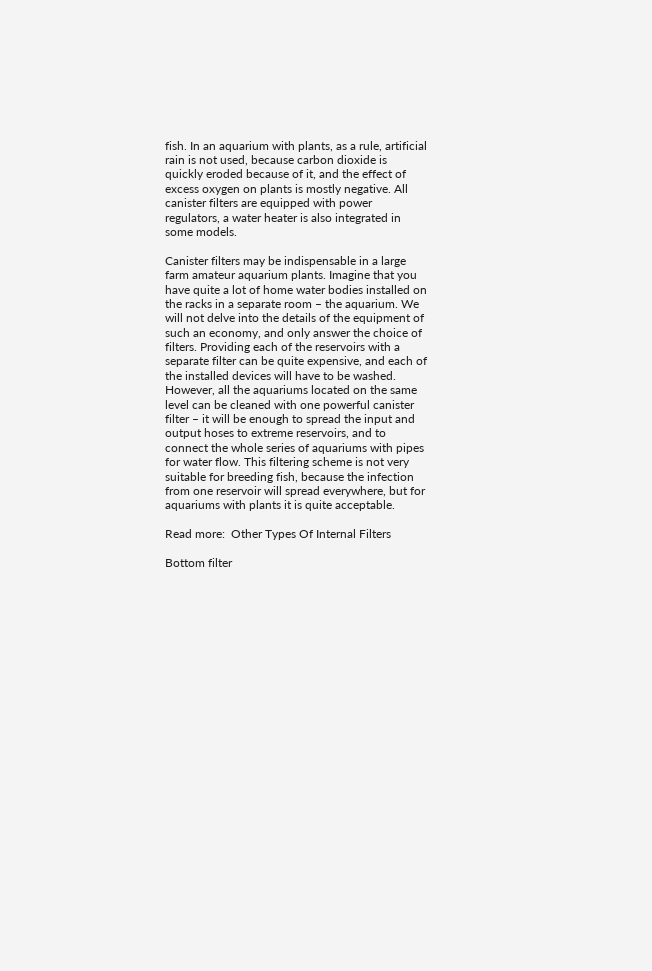fish. In an aquarium with plants, as a rule, artificial rain is not used, because carbon dioxide is quickly eroded because of it, and the effect of excess oxygen on plants is mostly negative. All canister filters are equipped with power regulators, a water heater is also integrated in some models.

Canister filters may be indispensable in a large farm amateur aquarium plants. Imagine that you have quite a lot of home water bodies installed on the racks in a separate room – the aquarium. We will not delve into the details of the equipment of such an economy, and only answer the choice of filters. Providing each of the reservoirs with a separate filter can be quite expensive, and each of the installed devices will have to be washed. However, all the aquariums located on the same level can be cleaned with one powerful canister filter – it will be enough to spread the input and output hoses to extreme reservoirs, and to connect the whole series of aquariums with pipes for water flow. This filtering scheme is not very suitable for breeding fish, because the infection from one reservoir will spread everywhere, but for aquariums with plants it is quite acceptable.

Read more:  Other Types Of Internal Filters

Bottom filter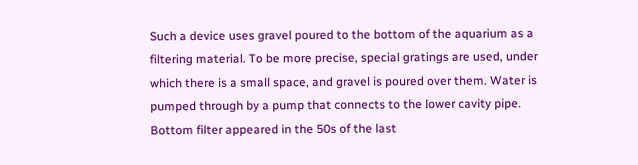Such a device uses gravel poured to the bottom of the aquarium as a filtering material. To be more precise, special gratings are used, under which there is a small space, and gravel is poured over them. Water is pumped through by a pump that connects to the lower cavity pipe.
Bottom filter appeared in the 50s of the last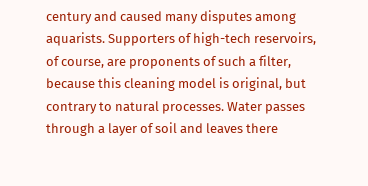century and caused many disputes among aquarists. Supporters of high-tech reservoirs, of course, are proponents of such a filter, because this cleaning model is original, but contrary to natural processes. Water passes through a layer of soil and leaves there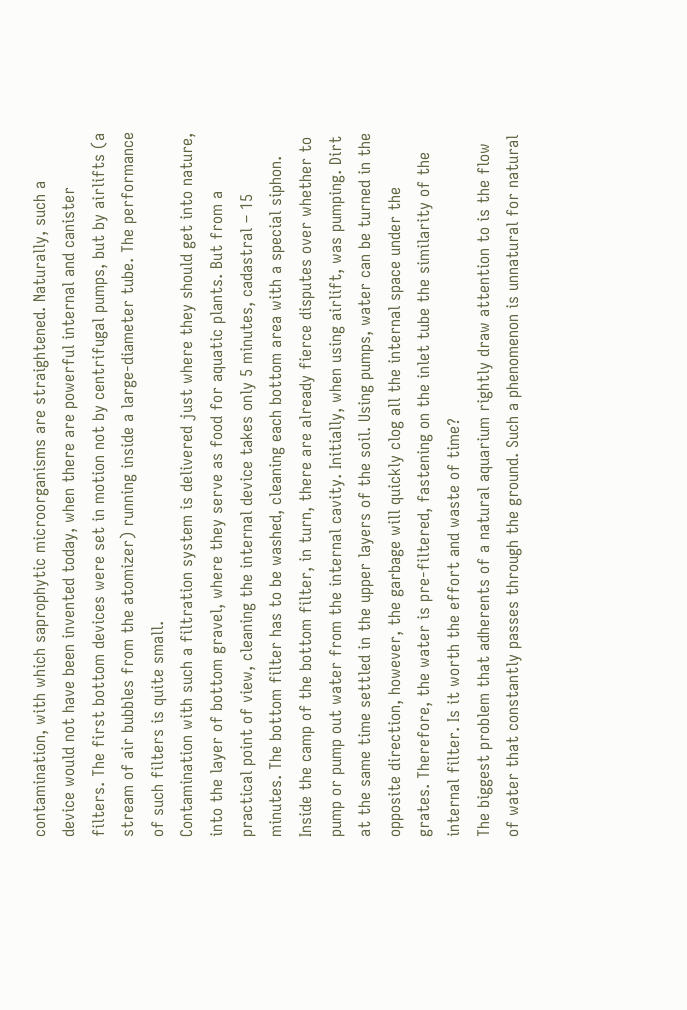contamination, with which saprophytic microorganisms are straightened. Naturally, such a device would not have been invented today, when there are powerful internal and canister filters. The first bottom devices were set in motion not by centrifugal pumps, but by airlifts (a stream of air bubbles from the atomizer) running inside a large-diameter tube. The performance of such filters is quite small.
Contamination with such a filtration system is delivered just where they should get into nature, into the layer of bottom gravel, where they serve as food for aquatic plants. But from a practical point of view, cleaning the internal device takes only 5 minutes, cadastral – 15 minutes. The bottom filter has to be washed, cleaning each bottom area with a special siphon.
Inside the camp of the bottom filter, in turn, there are already fierce disputes over whether to pump or pump out water from the internal cavity. Initially, when using airlift, was pumping. Dirt at the same time settled in the upper layers of the soil. Using pumps, water can be turned in the opposite direction, however, the garbage will quickly clog all the internal space under the grates. Therefore, the water is pre-filtered, fastening on the inlet tube the similarity of the internal filter. Is it worth the effort and waste of time?
The biggest problem that adherents of a natural aquarium rightly draw attention to is the flow of water that constantly passes through the ground. Such a phenomenon is unnatural for natural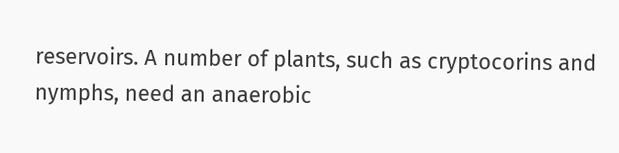reservoirs. A number of plants, such as cryptocorins and nymphs, need an anaerobic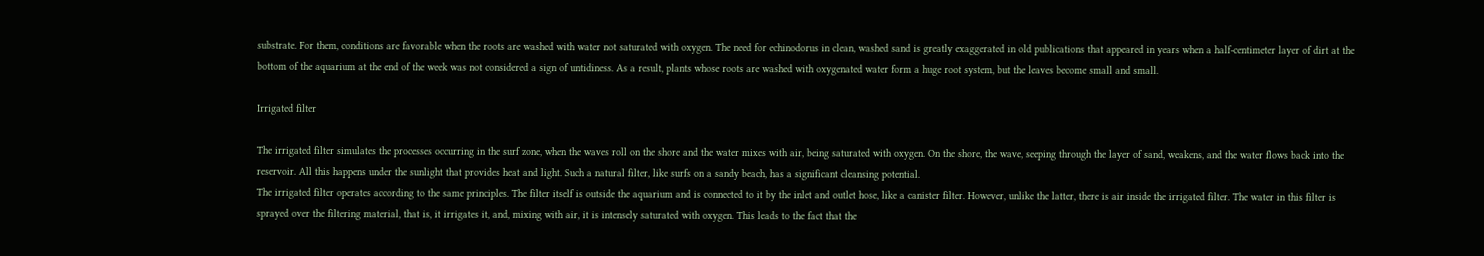substrate. For them, conditions are favorable when the roots are washed with water not saturated with oxygen. The need for echinodorus in clean, washed sand is greatly exaggerated in old publications that appeared in years when a half-centimeter layer of dirt at the bottom of the aquarium at the end of the week was not considered a sign of untidiness. As a result, plants whose roots are washed with oxygenated water form a huge root system, but the leaves become small and small.

Irrigated filter

The irrigated filter simulates the processes occurring in the surf zone, when the waves roll on the shore and the water mixes with air, being saturated with oxygen. On the shore, the wave, seeping through the layer of sand, weakens, and the water flows back into the reservoir. All this happens under the sunlight that provides heat and light. Such a natural filter, like surfs on a sandy beach, has a significant cleansing potential.
The irrigated filter operates according to the same principles. The filter itself is outside the aquarium and is connected to it by the inlet and outlet hose, like a canister filter. However, unlike the latter, there is air inside the irrigated filter. The water in this filter is sprayed over the filtering material, that is, it irrigates it, and, mixing with air, it is intensely saturated with oxygen. This leads to the fact that the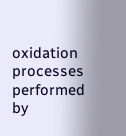oxidation processes performed by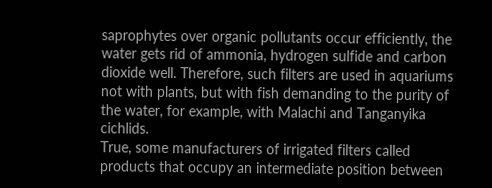saprophytes over organic pollutants occur efficiently, the water gets rid of ammonia, hydrogen sulfide and carbon dioxide well. Therefore, such filters are used in aquariums not with plants, but with fish demanding to the purity of the water, for example, with Malachi and Tanganyika cichlids.
True, some manufacturers of irrigated filters called products that occupy an intermediate position between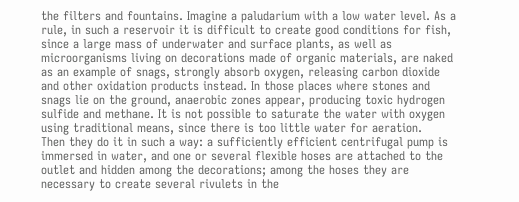the filters and fountains. Imagine a paludarium with a low water level. As a rule, in such a reservoir it is difficult to create good conditions for fish, since a large mass of underwater and surface plants, as well as microorganisms living on decorations made of organic materials, are naked as an example of snags, strongly absorb oxygen, releasing carbon dioxide and other oxidation products instead. In those places where stones and snags lie on the ground, anaerobic zones appear, producing toxic hydrogen sulfide and methane. It is not possible to saturate the water with oxygen using traditional means, since there is too little water for aeration.
Then they do it in such a way: a sufficiently efficient centrifugal pump is immersed in water, and one or several flexible hoses are attached to the outlet and hidden among the decorations; among the hoses they are necessary to create several rivulets in the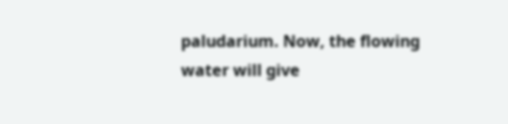paludarium. Now, the flowing water will give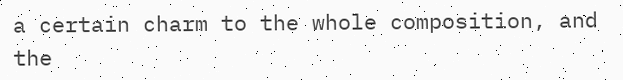a certain charm to the whole composition, and the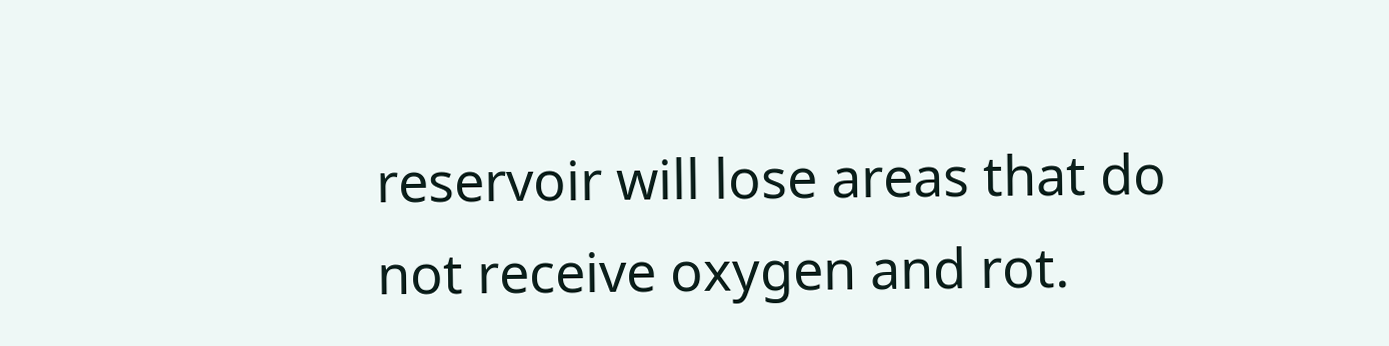reservoir will lose areas that do not receive oxygen and rot.